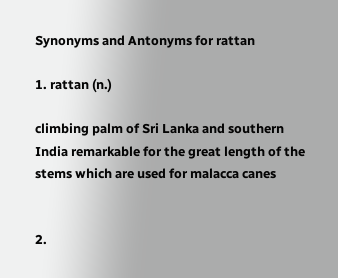Synonyms and Antonyms for rattan

1. rattan (n.)

climbing palm of Sri Lanka and southern India remarkable for the great length of the stems which are used for malacca canes


2.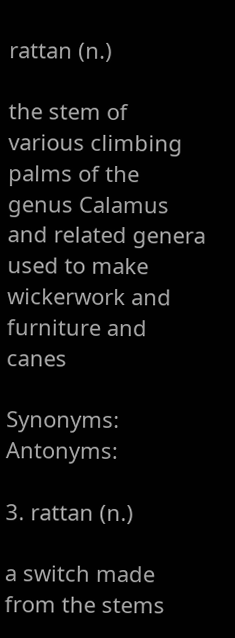rattan (n.)

the stem of various climbing palms of the genus Calamus and related genera used to make wickerwork and furniture and canes

Synonyms: Antonyms:

3. rattan (n.)

a switch made from the stems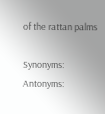of the rattan palms

Synonyms: Antonyms: